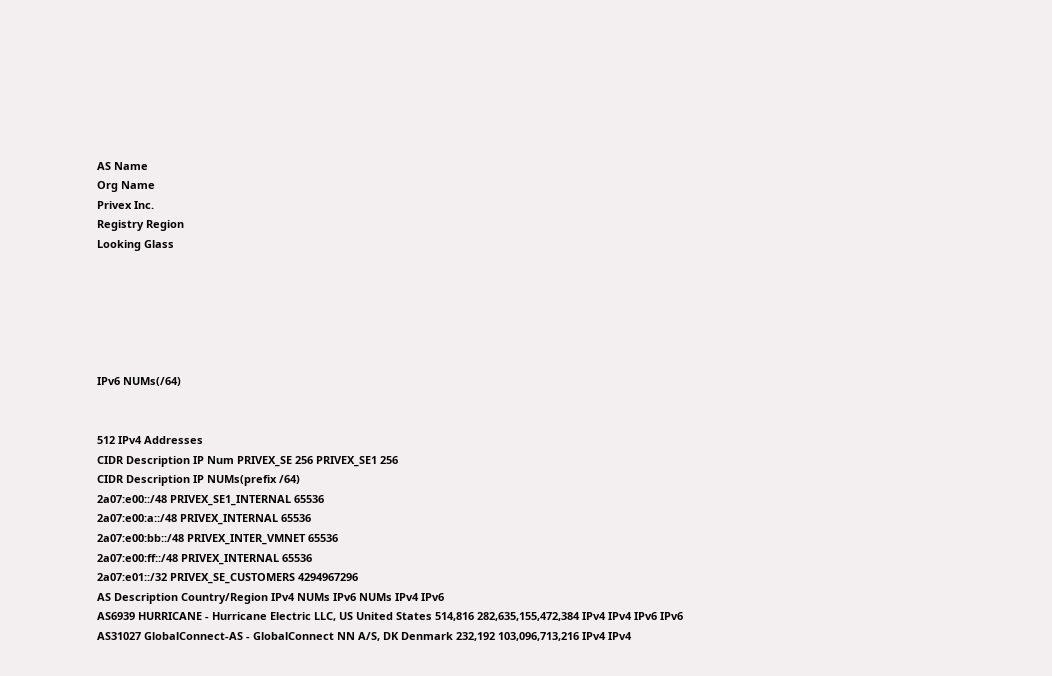AS Name
Org Name
Privex Inc.
Registry Region
Looking Glass






IPv6 NUMs(/64)


512 IPv4 Addresses
CIDR Description IP Num PRIVEX_SE 256 PRIVEX_SE1 256
CIDR Description IP NUMs(prefix /64)
2a07:e00::/48 PRIVEX_SE1_INTERNAL 65536
2a07:e00:a::/48 PRIVEX_INTERNAL 65536
2a07:e00:bb::/48 PRIVEX_INTER_VMNET 65536
2a07:e00:ff::/48 PRIVEX_INTERNAL 65536
2a07:e01::/32 PRIVEX_SE_CUSTOMERS 4294967296
AS Description Country/Region IPv4 NUMs IPv6 NUMs IPv4 IPv6
AS6939 HURRICANE - Hurricane Electric LLC, US United States 514,816 282,635,155,472,384 IPv4 IPv4 IPv6 IPv6
AS31027 GlobalConnect-AS - GlobalConnect NN A/S, DK Denmark 232,192 103,096,713,216 IPv4 IPv4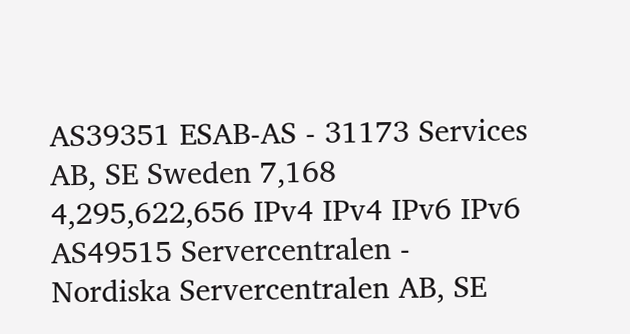AS39351 ESAB-AS - 31173 Services AB, SE Sweden 7,168 4,295,622,656 IPv4 IPv4 IPv6 IPv6
AS49515 Servercentralen - Nordiska Servercentralen AB, SE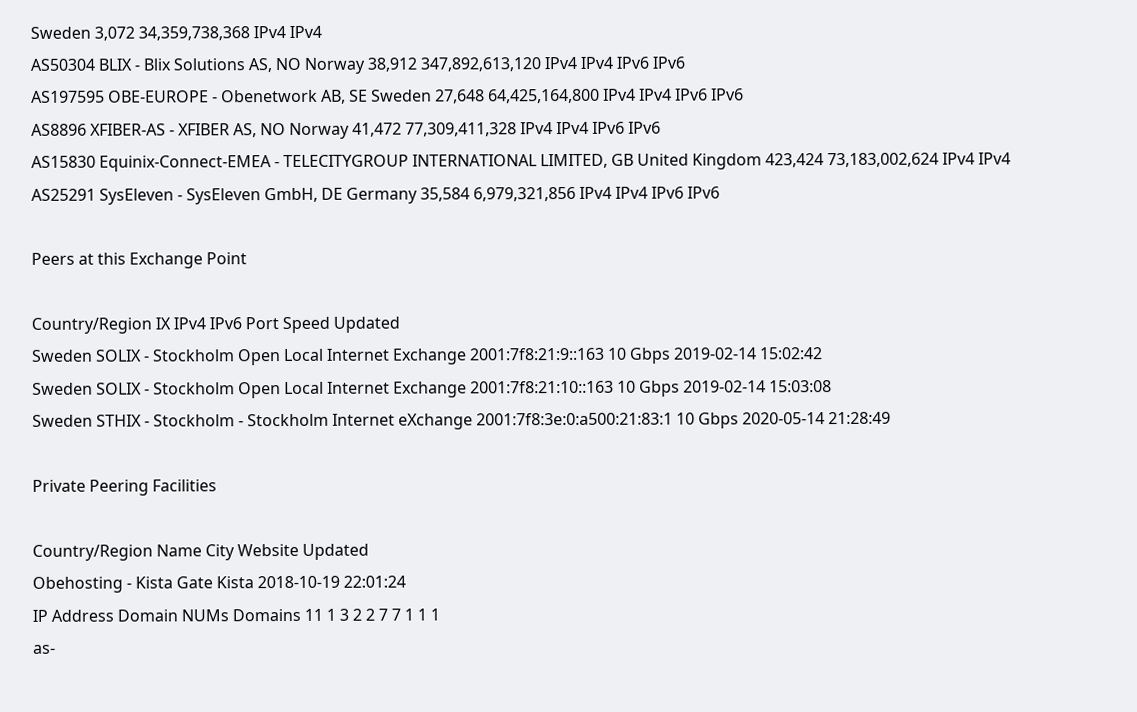Sweden 3,072 34,359,738,368 IPv4 IPv4
AS50304 BLIX - Blix Solutions AS, NO Norway 38,912 347,892,613,120 IPv4 IPv4 IPv6 IPv6
AS197595 OBE-EUROPE - Obenetwork AB, SE Sweden 27,648 64,425,164,800 IPv4 IPv4 IPv6 IPv6
AS8896 XFIBER-AS - XFIBER AS, NO Norway 41,472 77,309,411,328 IPv4 IPv4 IPv6 IPv6
AS15830 Equinix-Connect-EMEA - TELECITYGROUP INTERNATIONAL LIMITED, GB United Kingdom 423,424 73,183,002,624 IPv4 IPv4
AS25291 SysEleven - SysEleven GmbH, DE Germany 35,584 6,979,321,856 IPv4 IPv4 IPv6 IPv6

Peers at this Exchange Point

Country/Region IX IPv4 IPv6 Port Speed Updated
Sweden SOLIX - Stockholm Open Local Internet Exchange 2001:7f8:21:9::163 10 Gbps 2019-02-14 15:02:42
Sweden SOLIX - Stockholm Open Local Internet Exchange 2001:7f8:21:10::163 10 Gbps 2019-02-14 15:03:08
Sweden STHIX - Stockholm - Stockholm Internet eXchange 2001:7f8:3e:0:a500:21:83:1 10 Gbps 2020-05-14 21:28:49

Private Peering Facilities

Country/Region Name City Website Updated
Obehosting - Kista Gate Kista 2018-10-19 22:01:24
IP Address Domain NUMs Domains 11 1 3 2 2 7 7 1 1 1
as-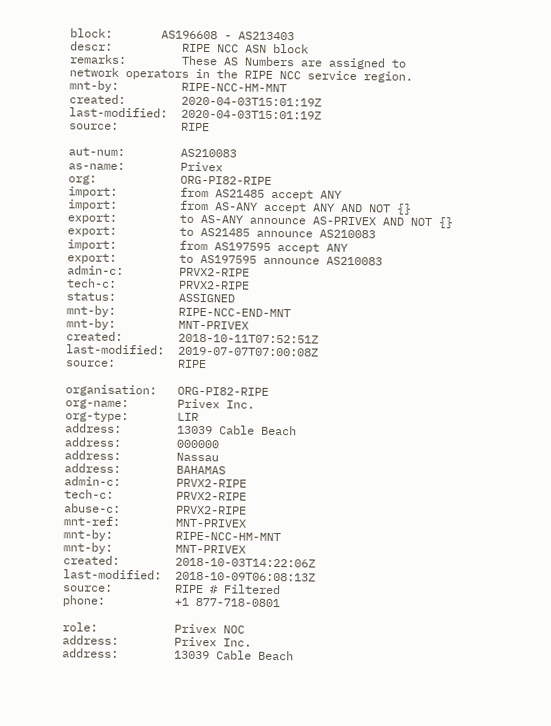block:       AS196608 - AS213403
descr:          RIPE NCC ASN block
remarks:        These AS Numbers are assigned to network operators in the RIPE NCC service region.
mnt-by:         RIPE-NCC-HM-MNT
created:        2020-04-03T15:01:19Z
last-modified:  2020-04-03T15:01:19Z
source:         RIPE

aut-num:        AS210083
as-name:        Privex
org:            ORG-PI82-RIPE
import:         from AS21485 accept ANY
import:         from AS-ANY accept ANY AND NOT {}
export:         to AS-ANY announce AS-PRIVEX AND NOT {}
export:         to AS21485 announce AS210083
import:         from AS197595 accept ANY
export:         to AS197595 announce AS210083
admin-c:        PRVX2-RIPE
tech-c:         PRVX2-RIPE
status:         ASSIGNED
mnt-by:         RIPE-NCC-END-MNT
mnt-by:         MNT-PRIVEX
created:        2018-10-11T07:52:51Z
last-modified:  2019-07-07T07:00:08Z
source:         RIPE

organisation:   ORG-PI82-RIPE
org-name:       Privex Inc.
org-type:       LIR
address:        13039 Cable Beach
address:        000000
address:        Nassau
address:        BAHAMAS
admin-c:        PRVX2-RIPE
tech-c:         PRVX2-RIPE
abuse-c:        PRVX2-RIPE
mnt-ref:        MNT-PRIVEX
mnt-by:         RIPE-NCC-HM-MNT
mnt-by:         MNT-PRIVEX
created:        2018-10-03T14:22:06Z
last-modified:  2018-10-09T06:08:13Z
source:         RIPE # Filtered
phone:          +1 877-718-0801

role:           Privex NOC
address:        Privex Inc.
address:        13039 Cable Beach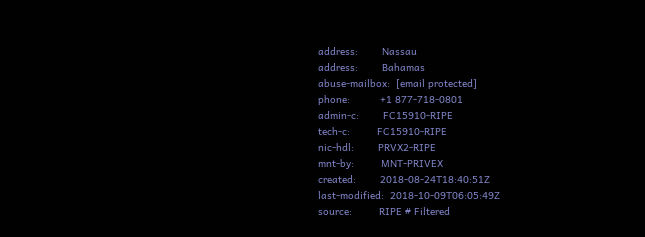address:        Nassau
address:        Bahamas
abuse-mailbox:  [email protected]
phone:          +1 877-718-0801
admin-c:        FC15910-RIPE
tech-c:         FC15910-RIPE
nic-hdl:        PRVX2-RIPE
mnt-by:         MNT-PRIVEX
created:        2018-08-24T18:40:51Z
last-modified:  2018-10-09T06:05:49Z
source:         RIPE # Filtered